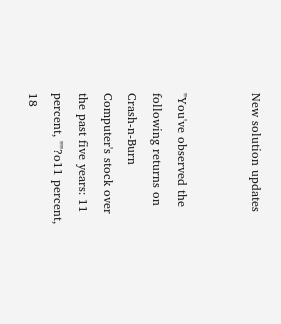New solution updates


"You've observed the following returns on Crash-n-Burn Computer's stock over the past five years: 11 percent, ""?o11 percent, 18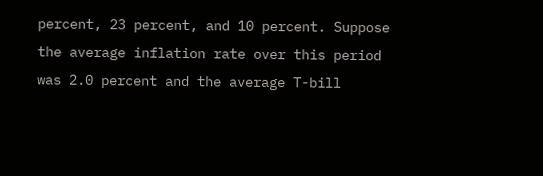percent, 23 percent, and 10 percent. Suppose the average inflation rate over this period was 2.0 percent and the average T-bill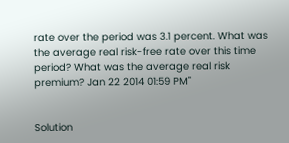rate over the period was 3.1 percent. What was the average real risk-free rate over this time period? What was the average real risk premium? Jan 22 2014 01:59 PM"


Solution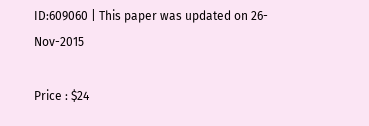ID:609060 | This paper was updated on 26-Nov-2015

Price : $24